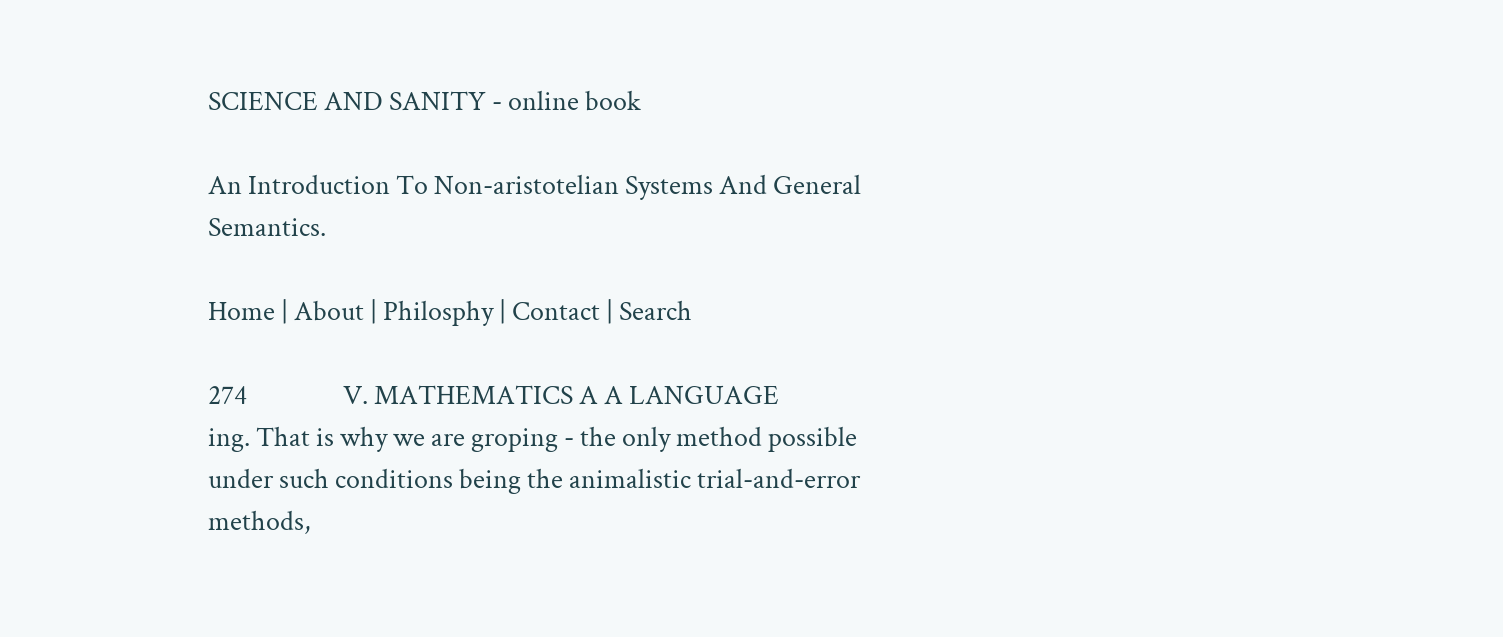SCIENCE AND SANITY - online book

An Introduction To Non-aristotelian Systems And General Semantics.

Home | About | Philosphy | Contact | Search

274                V. MATHEMATICS A A LANGUAGE
ing. That is why we are groping - the only method possible under such conditions being the animalistic trial-and-error methods,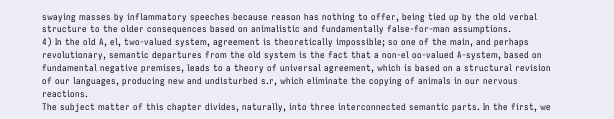swaying masses by inflammatory speeches because reason has nothing to offer, being tied up by the old verbal structure to the older consequences based on animalistic and fundamentally false-for-man assumptions.
4) In the old A, el, two-valued system, agreement is theoretically impossible; so one of the main, and perhaps revolutionary, semantic departures from the old system is the fact that a non-el oo-valued A-system, based on fundamental negative premises, leads to a theory of universal agreement, which is based on a structural revision of our languages, producing new and undisturbed s.r, which eliminate the copying of animals in our nervous reactions.
The subject matter of this chapter divides, naturally, into three interconnected semantic parts. In the first, we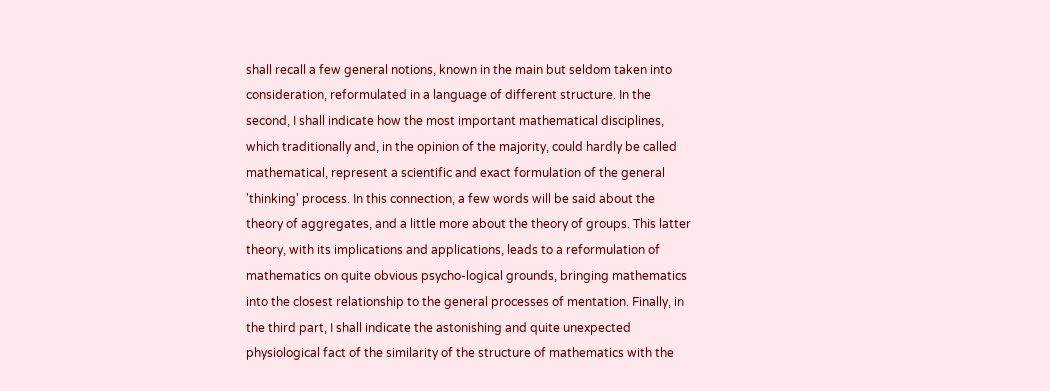shall recall a few general notions, known in the main but seldom taken into consideration, reformulated in a language of different structure. In the second, I shall indicate how the most important mathematical disciplines, which traditionally and, in the opinion of the majority, could hardly be called mathematical, represent a scientific and exact formulation of the general 'thinking' process. In this connection, a few words will be said about the theory of aggregates, and a little more about the theory of groups. This latter theory, with its implications and applications, leads to a reformulation of mathematics on quite obvious psycho-logical grounds, bringing mathematics into the closest relationship to the general processes of mentation. Finally, in the third part, I shall indicate the astonishing and quite unexpected physiological fact of the similarity of the structure of mathematics with the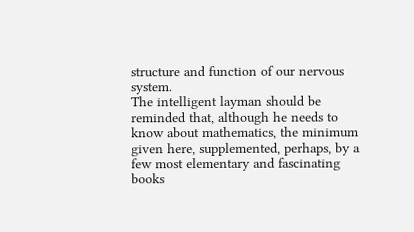structure and function of our nervous system.
The intelligent layman should be reminded that, although he needs to know about mathematics, the minimum given here, supplemented, perhaps, by a few most elementary and fascinating books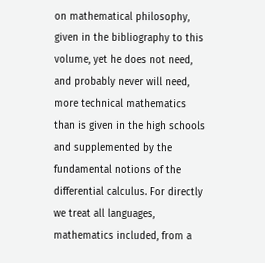on mathematical philosophy, given in the bibliography to this volume, yet he does not need, and probably never will need, more technical mathematics than is given in the high schools and supplemented by the fundamental notions of the differential calculus. For directly we treat all languages, mathematics included, from a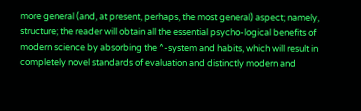more general (and, at present, perhaps, the most general) aspect; namely, structure; the reader will obtain all the essential psycho-logical benefits of modern science by absorbing the ^-system and habits, which will result in completely novel standards of evaluation and distinctly modern and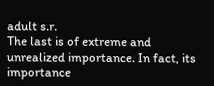adult s.r.
The last is of extreme and unrealized importance. In fact, its importance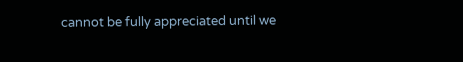cannot be fully appreciated until we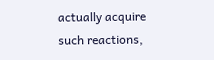actually acquire such reactions,